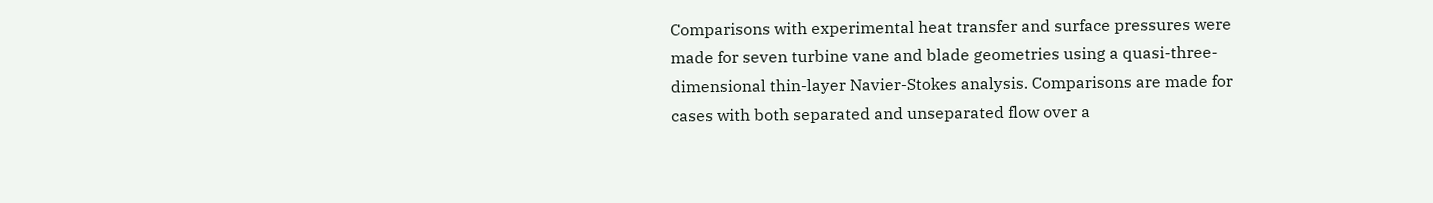Comparisons with experimental heat transfer and surface pressures were made for seven turbine vane and blade geometries using a quasi-three-dimensional thin-layer Navier-Stokes analysis. Comparisons are made for cases with both separated and unseparated flow over a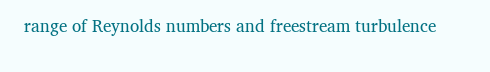range of Reynolds numbers and freestream turbulence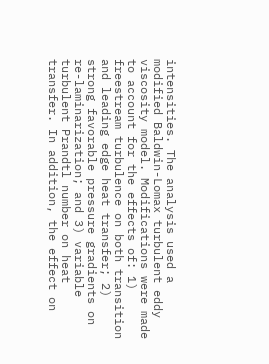intensities. The analysis used a modified Baldwin-Lomax turbulent eddy viscosity model. Modifications were made to account for the effects of: 1) freestream turbulence on both transition and leading edge heat transfer; 2) strong favorable pressure gradients on re-laminarization; and 3) variable turbulent Prandtl number on heat transfer. In addition, the effect on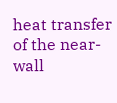heat transfer of the near-wall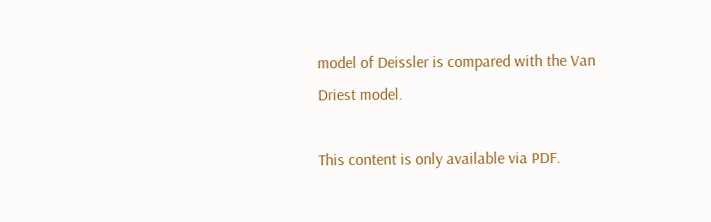model of Deissler is compared with the Van Driest model.

This content is only available via PDF.